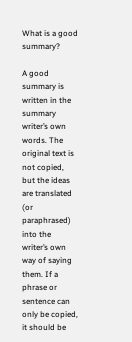What is a good summary?

A good summary is written in the summary writer’s own words. The original text is not copied, but the ideas are translated (or paraphrased) into the writer’s own way of saying them. If a phrase or sentence can only be copied, it should be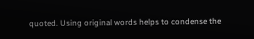quoted. Using original words helps to condense the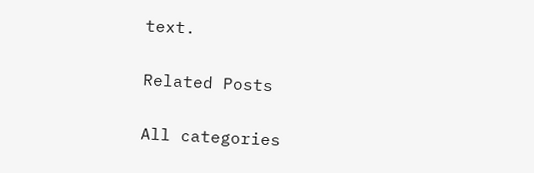text.

Related Posts

All categories